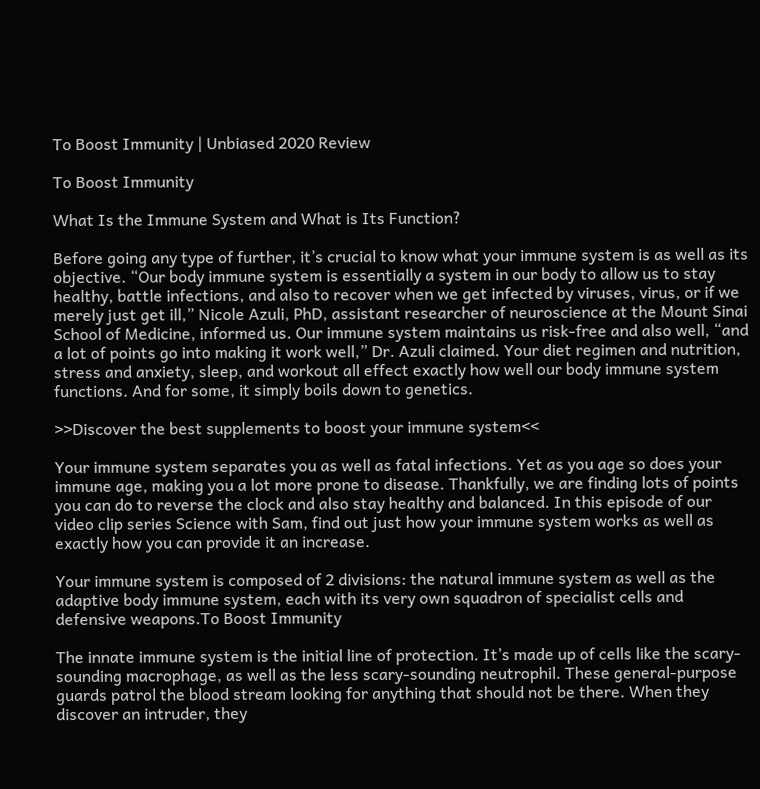To Boost Immunity | Unbiased 2020 Review

To Boost Immunity

What Is the Immune System and What is Its Function?

Before going any type of further, it’s crucial to know what your immune system is as well as its objective. “Our body immune system is essentially a system in our body to allow us to stay healthy, battle infections, and also to recover when we get infected by viruses, virus, or if we merely just get ill,” Nicole Azuli, PhD, assistant researcher of neuroscience at the Mount Sinai School of Medicine, informed us. Our immune system maintains us risk-free and also well, “and a lot of points go into making it work well,” Dr. Azuli claimed. Your diet regimen and nutrition, stress and anxiety, sleep, and workout all effect exactly how well our body immune system functions. And for some, it simply boils down to genetics.

>>Discover the best supplements to boost your immune system<<

Your immune system separates you as well as fatal infections. Yet as you age so does your immune age, making you a lot more prone to disease. Thankfully, we are finding lots of points you can do to reverse the clock and also stay healthy and balanced. In this episode of our video clip series Science with Sam, find out just how your immune system works as well as exactly how you can provide it an increase.

Your immune system is composed of 2 divisions: the natural immune system as well as the adaptive body immune system, each with its very own squadron of specialist cells and defensive weapons.To Boost Immunity

The innate immune system is the initial line of protection. It’s made up of cells like the scary-sounding macrophage, as well as the less scary-sounding neutrophil. These general-purpose guards patrol the blood stream looking for anything that should not be there. When they discover an intruder, they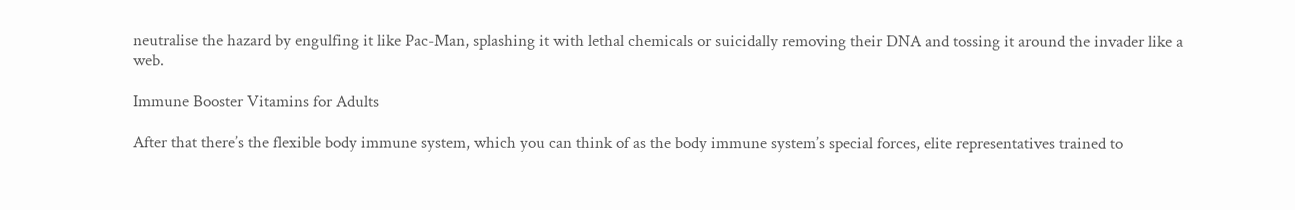neutralise the hazard by engulfing it like Pac-Man, splashing it with lethal chemicals or suicidally removing their DNA and tossing it around the invader like a web.

Immune Booster Vitamins for Adults

After that there’s the flexible body immune system, which you can think of as the body immune system’s special forces, elite representatives trained to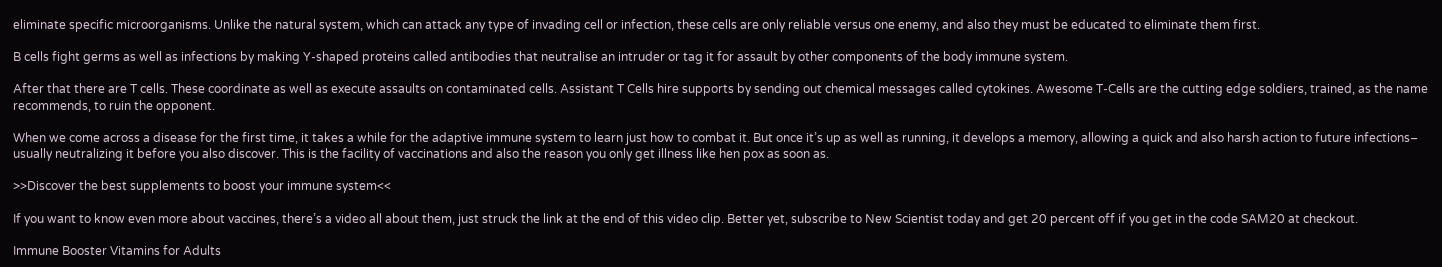eliminate specific microorganisms. Unlike the natural system, which can attack any type of invading cell or infection, these cells are only reliable versus one enemy, and also they must be educated to eliminate them first.

B cells fight germs as well as infections by making Y-shaped proteins called antibodies that neutralise an intruder or tag it for assault by other components of the body immune system.

After that there are T cells. These coordinate as well as execute assaults on contaminated cells. Assistant T Cells hire supports by sending out chemical messages called cytokines. Awesome T-Cells are the cutting edge soldiers, trained, as the name recommends, to ruin the opponent.

When we come across a disease for the first time, it takes a while for the adaptive immune system to learn just how to combat it. But once it’s up as well as running, it develops a memory, allowing a quick and also harsh action to future infections– usually neutralizing it before you also discover. This is the facility of vaccinations and also the reason you only get illness like hen pox as soon as.

>>Discover the best supplements to boost your immune system<<

If you want to know even more about vaccines, there’s a video all about them, just struck the link at the end of this video clip. Better yet, subscribe to New Scientist today and get 20 percent off if you get in the code SAM20 at checkout.

Immune Booster Vitamins for Adults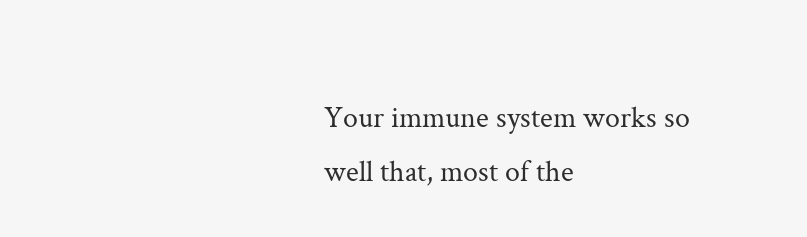Your immune system works so well that, most of the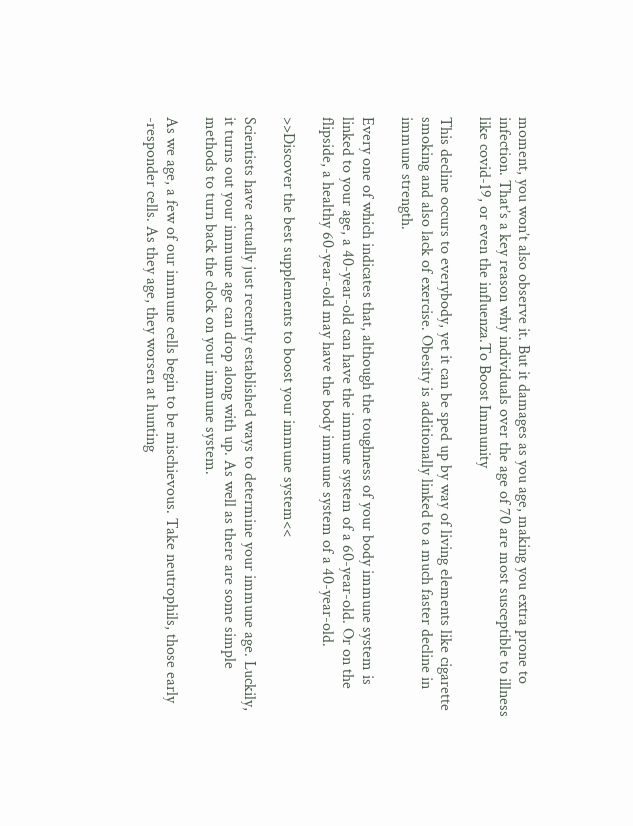moment, you won’t also observe it. But it damages as you age, making you extra prone to infection. That’s a key reason why individuals over the age of 70 are most susceptible to illness like covid-19, or even the influenza.To Boost Immunity

This decline occurs to everybody, yet it can be sped up by way of living elements like cigarette smoking and also lack of exercise. Obesity is additionally linked to a much faster decline in immune strength.

Every one of which indicates that, although the toughness of your body immune system is linked to your age, a 40-year-old can have the immune system of a 60-year-old. Or on the flipside, a healthy 60-year-old may have the body immune system of a 40-year-old.

>>Discover the best supplements to boost your immune system<<

Scientists have actually just recently established ways to determine your immune age. Luckily, it turns out your immune age can drop along with up. As well as there are some simple methods to turn back the clock on your immune system.

As we age, a few of our immune cells begin to be mischievous. Take neutrophils, those early -responder cells. As they age, they worsen at hunting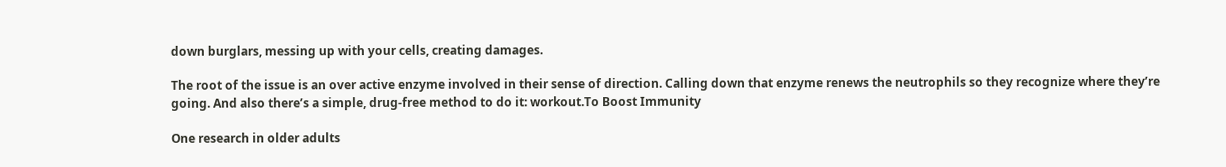down burglars, messing up with your cells, creating damages.

The root of the issue is an over active enzyme involved in their sense of direction. Calling down that enzyme renews the neutrophils so they recognize where they’re going. And also there’s a simple, drug-free method to do it: workout.To Boost Immunity

One research in older adults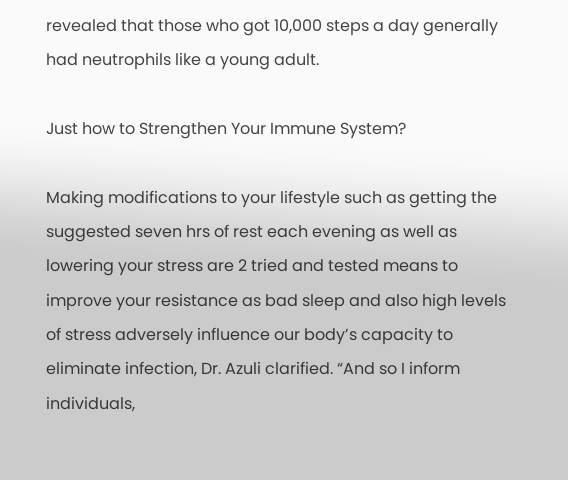revealed that those who got 10,000 steps a day generally had neutrophils like a young adult.

Just how to Strengthen Your Immune System?

Making modifications to your lifestyle such as getting the suggested seven hrs of rest each evening as well as lowering your stress are 2 tried and tested means to improve your resistance as bad sleep and also high levels of stress adversely influence our body’s capacity to eliminate infection, Dr. Azuli clarified. “And so I inform individuals,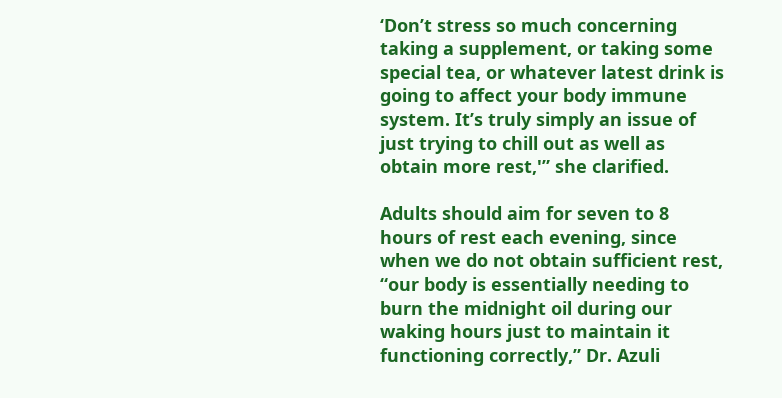‘Don’t stress so much concerning taking a supplement, or taking some special tea, or whatever latest drink is going to affect your body immune system. It’s truly simply an issue of just trying to chill out as well as obtain more rest,'” she clarified.

Adults should aim for seven to 8 hours of rest each evening, since when we do not obtain sufficient rest, “our body is essentially needing to burn the midnight oil during our waking hours just to maintain it functioning correctly,” Dr. Azuli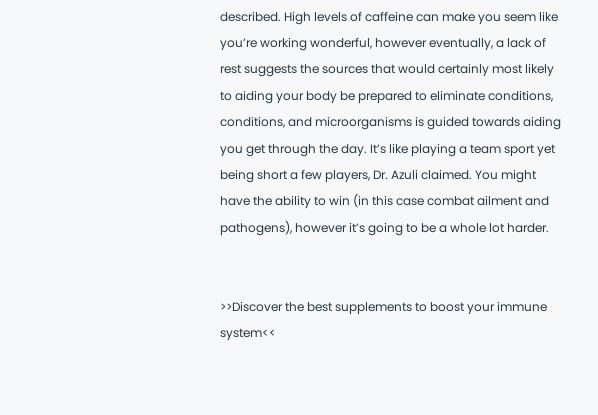described. High levels of caffeine can make you seem like you’re working wonderful, however eventually, a lack of rest suggests the sources that would certainly most likely to aiding your body be prepared to eliminate conditions, conditions, and microorganisms is guided towards aiding you get through the day. It’s like playing a team sport yet being short a few players, Dr. Azuli claimed. You might have the ability to win (in this case combat ailment and pathogens), however it’s going to be a whole lot harder.


>>Discover the best supplements to boost your immune system<<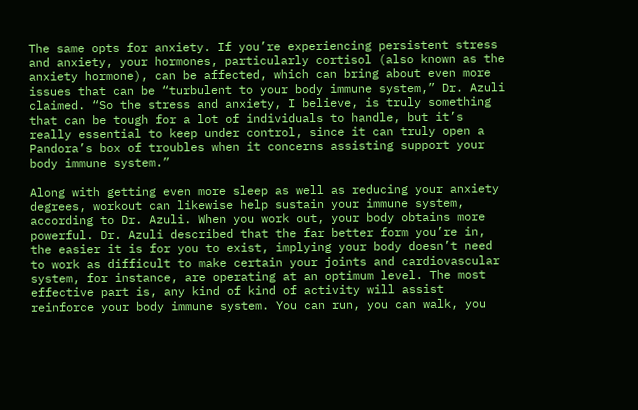The same opts for anxiety. If you’re experiencing persistent stress and anxiety, your hormones, particularly cortisol (also known as the anxiety hormone), can be affected, which can bring about even more issues that can be “turbulent to your body immune system,” Dr. Azuli claimed. “So the stress and anxiety, I believe, is truly something that can be tough for a lot of individuals to handle, but it’s really essential to keep under control, since it can truly open a Pandora’s box of troubles when it concerns assisting support your body immune system.”

Along with getting even more sleep as well as reducing your anxiety degrees, workout can likewise help sustain your immune system, according to Dr. Azuli. When you work out, your body obtains more powerful. Dr. Azuli described that the far better form you’re in, the easier it is for you to exist, implying your body doesn’t need to work as difficult to make certain your joints and cardiovascular system, for instance, are operating at an optimum level. The most effective part is, any kind of kind of activity will assist reinforce your body immune system. You can run, you can walk, you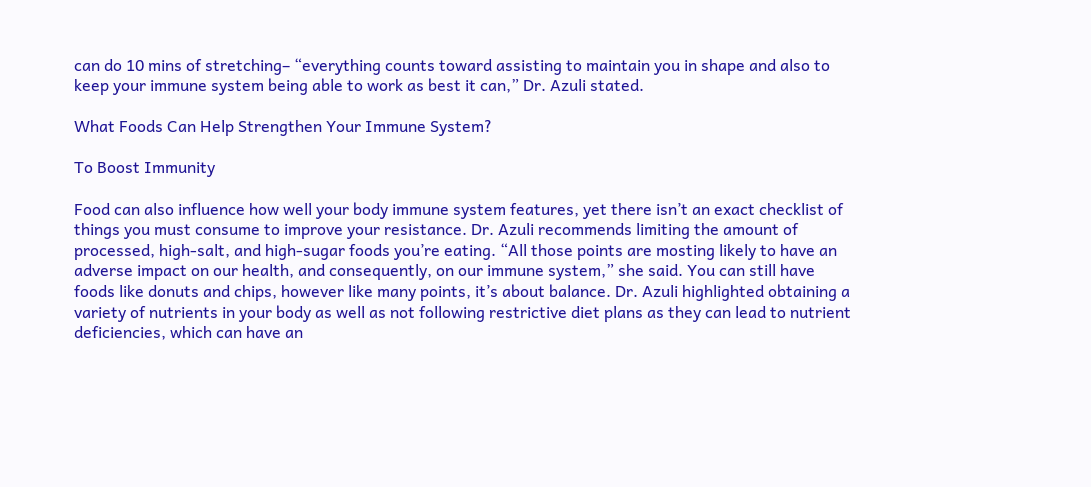can do 10 mins of stretching– “everything counts toward assisting to maintain you in shape and also to keep your immune system being able to work as best it can,” Dr. Azuli stated.

What Foods Can Help Strengthen Your Immune System?

To Boost Immunity

Food can also influence how well your body immune system features, yet there isn’t an exact checklist of things you must consume to improve your resistance. Dr. Azuli recommends limiting the amount of processed, high-salt, and high-sugar foods you’re eating. “All those points are mosting likely to have an adverse impact on our health, and consequently, on our immune system,” she said. You can still have foods like donuts and chips, however like many points, it’s about balance. Dr. Azuli highlighted obtaining a variety of nutrients in your body as well as not following restrictive diet plans as they can lead to nutrient deficiencies, which can have an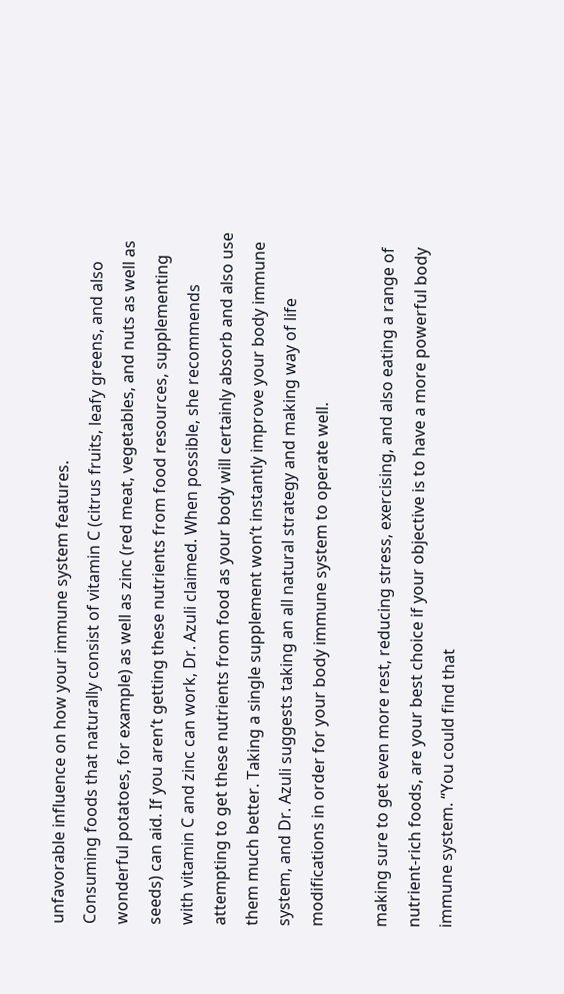unfavorable influence on how your immune system features.
Consuming foods that naturally consist of vitamin C (citrus fruits, leafy greens, and also wonderful potatoes, for example) as well as zinc (red meat, vegetables, and nuts as well as seeds) can aid. If you aren’t getting these nutrients from food resources, supplementing with vitamin C and zinc can work, Dr. Azuli claimed. When possible, she recommends attempting to get these nutrients from food as your body will certainly absorb and also use them much better. Taking a single supplement won’t instantly improve your body immune system, and Dr. Azuli suggests taking an all natural strategy and making way of life modifications in order for your body immune system to operate well.

making sure to get even more rest, reducing stress, exercising, and also eating a range of nutrient-rich foods, are your best choice if your objective is to have a more powerful body immune system. “You could find that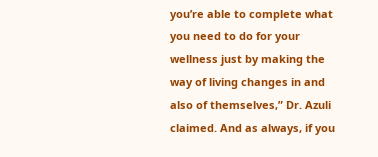you’re able to complete what you need to do for your wellness just by making the way of living changes in and also of themselves,” Dr. Azuli claimed. And as always, if you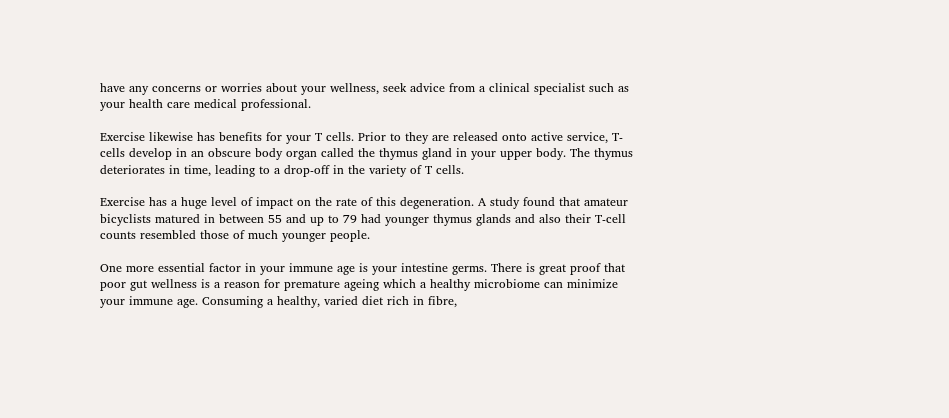have any concerns or worries about your wellness, seek advice from a clinical specialist such as your health care medical professional.

Exercise likewise has benefits for your T cells. Prior to they are released onto active service, T-cells develop in an obscure body organ called the thymus gland in your upper body. The thymus deteriorates in time, leading to a drop-off in the variety of T cells.

Exercise has a huge level of impact on the rate of this degeneration. A study found that amateur bicyclists matured in between 55 and up to 79 had younger thymus glands and also their T-cell counts resembled those of much younger people.

One more essential factor in your immune age is your intestine germs. There is great proof that poor gut wellness is a reason for premature ageing which a healthy microbiome can minimize your immune age. Consuming a healthy, varied diet rich in fibre,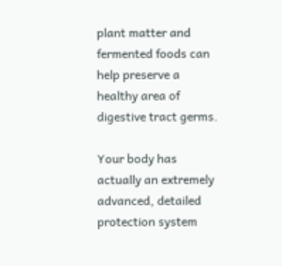plant matter and fermented foods can help preserve a healthy area of digestive tract germs.

Your body has actually an extremely advanced, detailed protection system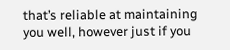that’s reliable at maintaining you well, however just if you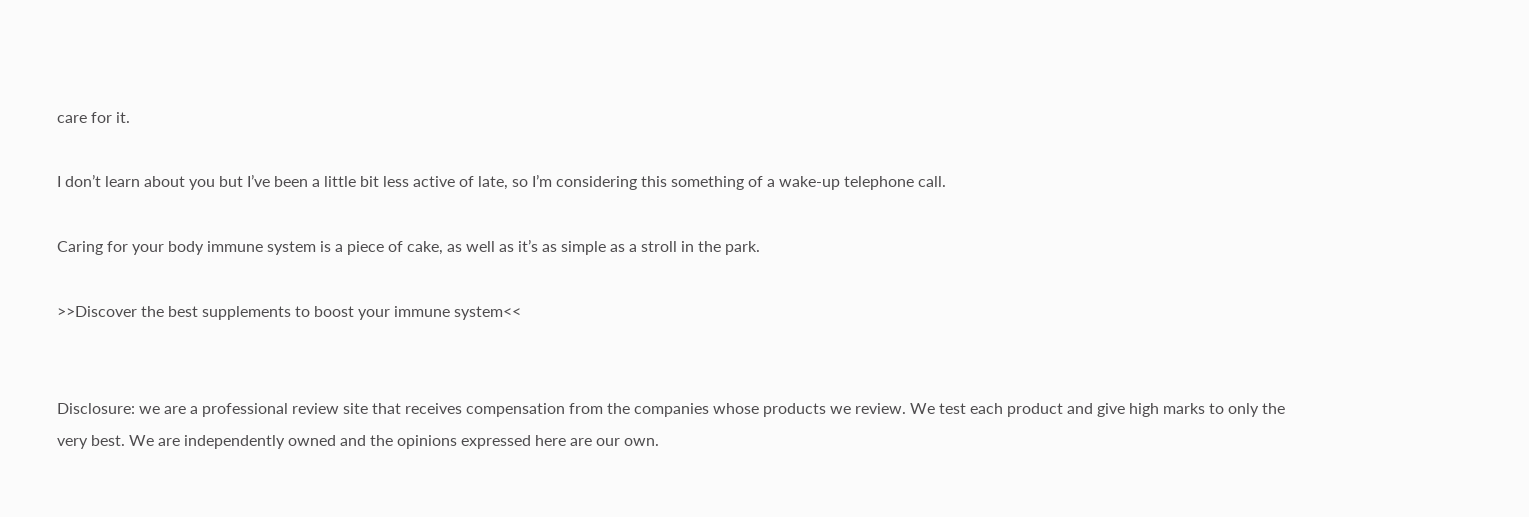care for it.

I don’t learn about you but I’ve been a little bit less active of late, so I’m considering this something of a wake-up telephone call.

Caring for your body immune system is a piece of cake, as well as it’s as simple as a stroll in the park.

>>Discover the best supplements to boost your immune system<<


Disclosure: we are a professional review site that receives compensation from the companies whose products we review. We test each product and give high marks to only the very best. We are independently owned and the opinions expressed here are our own.